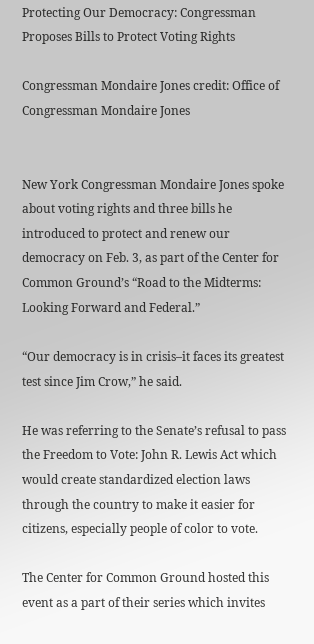Protecting Our Democracy: Congressman Proposes Bills to Protect Voting Rights

Congressman Mondaire Jones credit: Office of Congressman Mondaire Jones


New York Congressman Mondaire Jones spoke about voting rights and three bills he introduced to protect and renew our democracy on Feb. 3, as part of the Center for Common Ground’s “Road to the Midterms: Looking Forward and Federal.”

“Our democracy is in crisis–it faces its greatest test since Jim Crow,” he said.

He was referring to the Senate’s refusal to pass the Freedom to Vote: John R. Lewis Act which would create standardized election laws through the country to make it easier for citizens, especially people of color to vote.

The Center for Common Ground hosted this event as a part of their series which invites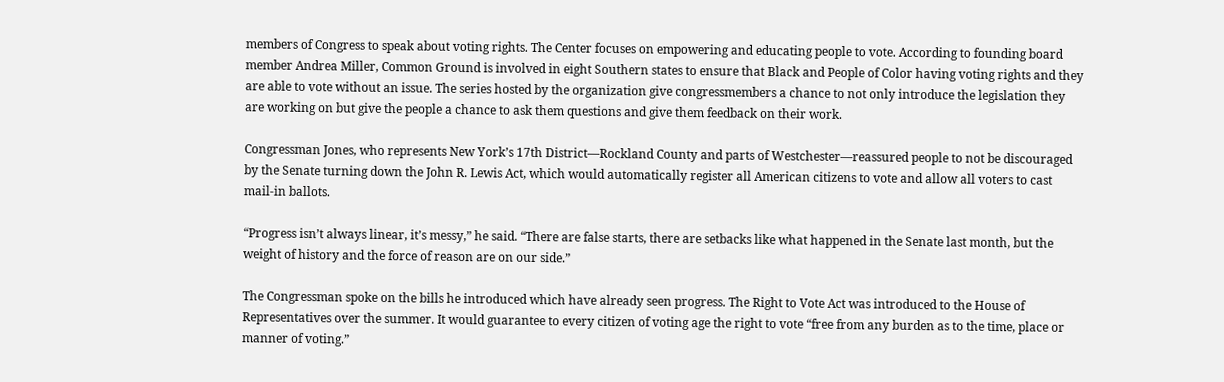members of Congress to speak about voting rights. The Center focuses on empowering and educating people to vote. According to founding board member Andrea Miller, Common Ground is involved in eight Southern states to ensure that Black and People of Color having voting rights and they are able to vote without an issue. The series hosted by the organization give congressmembers a chance to not only introduce the legislation they are working on but give the people a chance to ask them questions and give them feedback on their work.

Congressman Jones, who represents New York’s 17th District—Rockland County and parts of Westchester—reassured people to not be discouraged by the Senate turning down the John R. Lewis Act, which would automatically register all American citizens to vote and allow all voters to cast mail-in ballots.

“Progress isn’t always linear, it’s messy,” he said. “There are false starts, there are setbacks like what happened in the Senate last month, but the weight of history and the force of reason are on our side.”

The Congressman spoke on the bills he introduced which have already seen progress. The Right to Vote Act was introduced to the House of Representatives over the summer. It would guarantee to every citizen of voting age the right to vote “free from any burden as to the time, place or manner of voting.”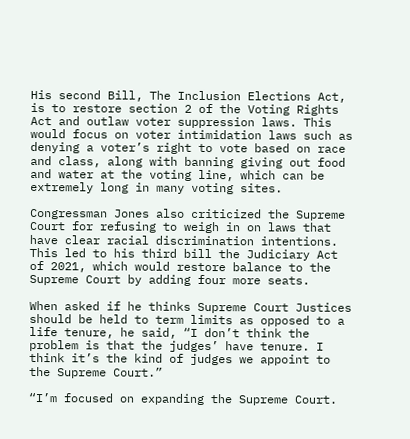His second Bill, The Inclusion Elections Act, is to restore section 2 of the Voting Rights Act and outlaw voter suppression laws. This would focus on voter intimidation laws such as denying a voter’s right to vote based on race and class, along with banning giving out food and water at the voting line, which can be extremely long in many voting sites.

Congressman Jones also criticized the Supreme Court for refusing to weigh in on laws that have clear racial discrimination intentions. This led to his third bill the Judiciary Act of 2021, which would restore balance to the Supreme Court by adding four more seats.

When asked if he thinks Supreme Court Justices should be held to term limits as opposed to a life tenure, he said, “I don’t think the problem is that the judges’ have tenure. I think it’s the kind of judges we appoint to the Supreme Court.”

“I’m focused on expanding the Supreme Court.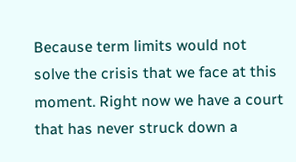Because term limits would not solve the crisis that we face at this moment. Right now we have a court that has never struck down a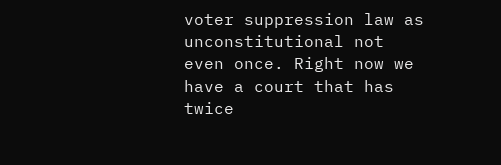voter suppression law as unconstitutional not even once. Right now we have a court that has twice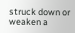struck down or weaken a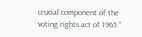crucial component of the voting rights act of 1965.”